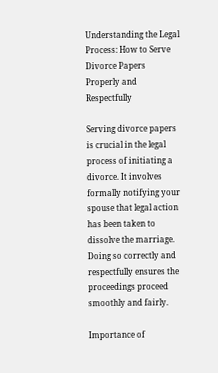Understanding the Legal Process: How to Serve Divorce Papers Properly and Respectfully

Serving divorce papers is crucial in the legal process of initiating a divorce. It involves formally notifying your spouse that legal action has been taken to dissolve the marriage. Doing so correctly and respectfully ensures the proceedings proceed smoothly and fairly.

Importance of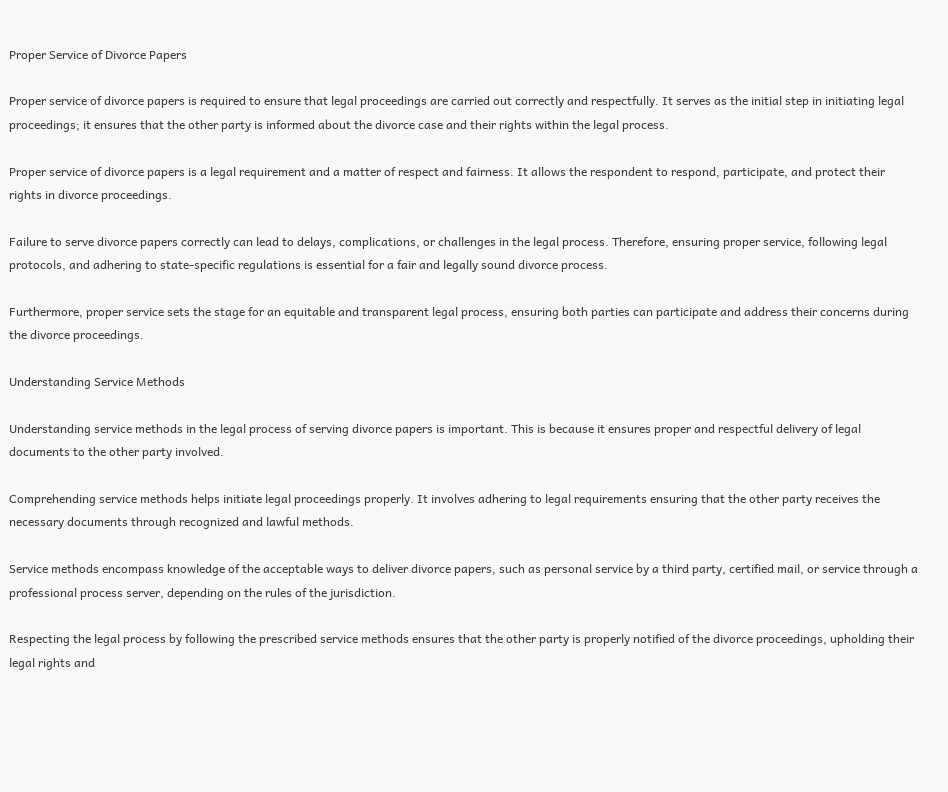Proper Service of Divorce Papers

Proper service of divorce papers is required to ensure that legal proceedings are carried out correctly and respectfully. It serves as the initial step in initiating legal proceedings; it ensures that the other party is informed about the divorce case and their rights within the legal process.

Proper service of divorce papers is a legal requirement and a matter of respect and fairness. It allows the respondent to respond, participate, and protect their rights in divorce proceedings.

Failure to serve divorce papers correctly can lead to delays, complications, or challenges in the legal process. Therefore, ensuring proper service, following legal protocols, and adhering to state-specific regulations is essential for a fair and legally sound divorce process.

Furthermore, proper service sets the stage for an equitable and transparent legal process, ensuring both parties can participate and address their concerns during the divorce proceedings.

Understanding Service Methods

Understanding service methods in the legal process of serving divorce papers is important. This is because it ensures proper and respectful delivery of legal documents to the other party involved.

Comprehending service methods helps initiate legal proceedings properly. It involves adhering to legal requirements ensuring that the other party receives the necessary documents through recognized and lawful methods.

Service methods encompass knowledge of the acceptable ways to deliver divorce papers, such as personal service by a third party, certified mail, or service through a professional process server, depending on the rules of the jurisdiction.

Respecting the legal process by following the prescribed service methods ensures that the other party is properly notified of the divorce proceedings, upholding their legal rights and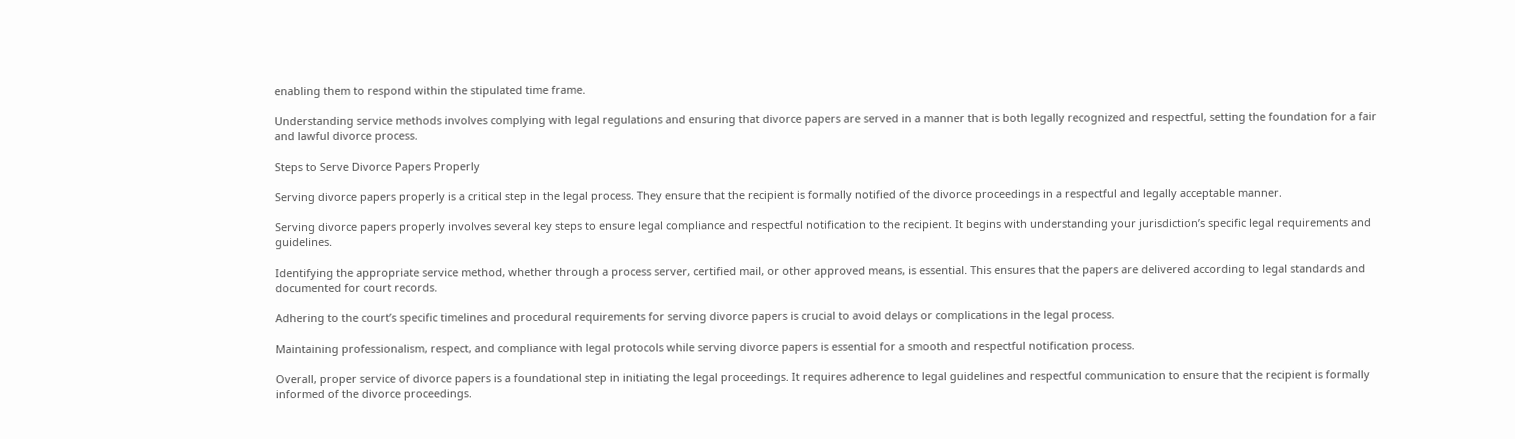enabling them to respond within the stipulated time frame.

Understanding service methods involves complying with legal regulations and ensuring that divorce papers are served in a manner that is both legally recognized and respectful, setting the foundation for a fair and lawful divorce process.

Steps to Serve Divorce Papers Properly

Serving divorce papers properly is a critical step in the legal process. They ensure that the recipient is formally notified of the divorce proceedings in a respectful and legally acceptable manner.

Serving divorce papers properly involves several key steps to ensure legal compliance and respectful notification to the recipient. It begins with understanding your jurisdiction’s specific legal requirements and guidelines.

Identifying the appropriate service method, whether through a process server, certified mail, or other approved means, is essential. This ensures that the papers are delivered according to legal standards and documented for court records.

Adhering to the court’s specific timelines and procedural requirements for serving divorce papers is crucial to avoid delays or complications in the legal process.

Maintaining professionalism, respect, and compliance with legal protocols while serving divorce papers is essential for a smooth and respectful notification process.

Overall, proper service of divorce papers is a foundational step in initiating the legal proceedings. It requires adherence to legal guidelines and respectful communication to ensure that the recipient is formally informed of the divorce proceedings.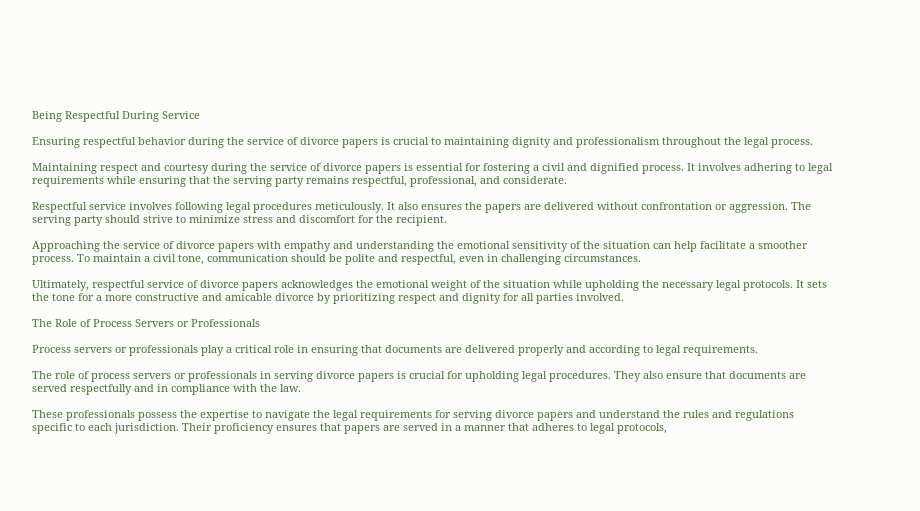Being Respectful During Service

Ensuring respectful behavior during the service of divorce papers is crucial to maintaining dignity and professionalism throughout the legal process.

Maintaining respect and courtesy during the service of divorce papers is essential for fostering a civil and dignified process. It involves adhering to legal requirements while ensuring that the serving party remains respectful, professional, and considerate.

Respectful service involves following legal procedures meticulously. It also ensures the papers are delivered without confrontation or aggression. The serving party should strive to minimize stress and discomfort for the recipient.

Approaching the service of divorce papers with empathy and understanding the emotional sensitivity of the situation can help facilitate a smoother process. To maintain a civil tone, communication should be polite and respectful, even in challenging circumstances.

Ultimately, respectful service of divorce papers acknowledges the emotional weight of the situation while upholding the necessary legal protocols. It sets the tone for a more constructive and amicable divorce by prioritizing respect and dignity for all parties involved.

The Role of Process Servers or Professionals

Process servers or professionals play a critical role in ensuring that documents are delivered properly and according to legal requirements.

The role of process servers or professionals in serving divorce papers is crucial for upholding legal procedures. They also ensure that documents are served respectfully and in compliance with the law.

These professionals possess the expertise to navigate the legal requirements for serving divorce papers and understand the rules and regulations specific to each jurisdiction. Their proficiency ensures that papers are served in a manner that adheres to legal protocols,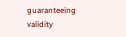guaranteeing validity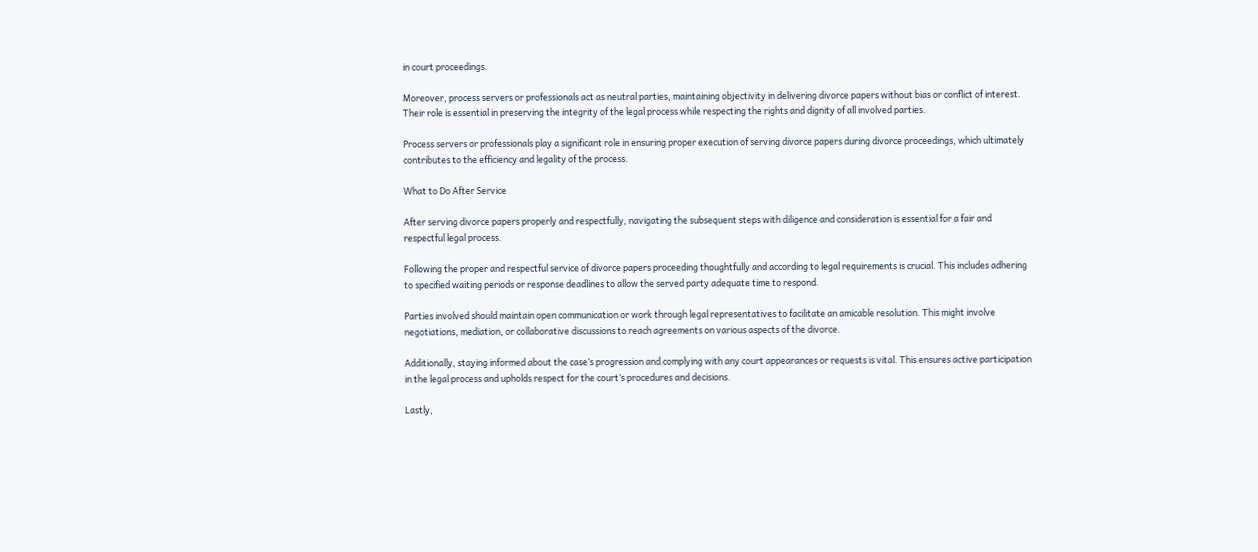in court proceedings.

Moreover, process servers or professionals act as neutral parties, maintaining objectivity in delivering divorce papers without bias or conflict of interest. Their role is essential in preserving the integrity of the legal process while respecting the rights and dignity of all involved parties.

Process servers or professionals play a significant role in ensuring proper execution of serving divorce papers during divorce proceedings, which ultimately contributes to the efficiency and legality of the process.

What to Do After Service

After serving divorce papers properly and respectfully, navigating the subsequent steps with diligence and consideration is essential for a fair and respectful legal process.

Following the proper and respectful service of divorce papers proceeding thoughtfully and according to legal requirements is crucial. This includes adhering to specified waiting periods or response deadlines to allow the served party adequate time to respond.

Parties involved should maintain open communication or work through legal representatives to facilitate an amicable resolution. This might involve negotiations, mediation, or collaborative discussions to reach agreements on various aspects of the divorce.

Additionally, staying informed about the case’s progression and complying with any court appearances or requests is vital. This ensures active participation in the legal process and upholds respect for the court’s procedures and decisions.

Lastly,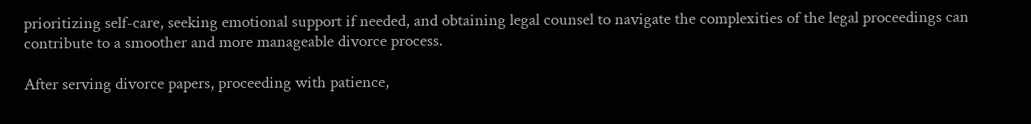prioritizing self-care, seeking emotional support if needed, and obtaining legal counsel to navigate the complexities of the legal proceedings can contribute to a smoother and more manageable divorce process.

After serving divorce papers, proceeding with patience,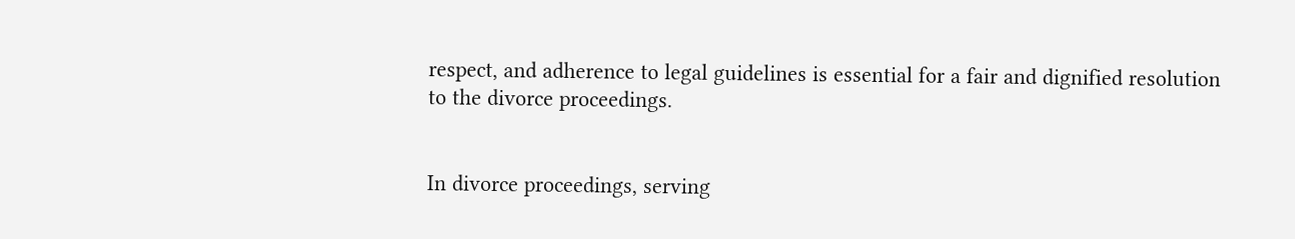respect, and adherence to legal guidelines is essential for a fair and dignified resolution to the divorce proceedings.


In divorce proceedings, serving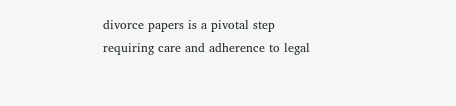divorce papers is a pivotal step requiring care and adherence to legal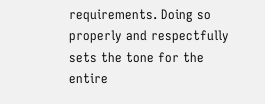requirements. Doing so properly and respectfully sets the tone for the entire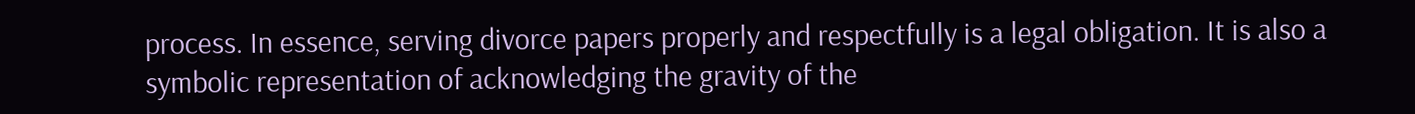process. In essence, serving divorce papers properly and respectfully is a legal obligation. It is also a symbolic representation of acknowledging the gravity of the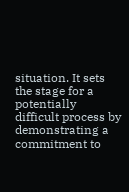situation. It sets the stage for a potentially difficult process by demonstrating a commitment to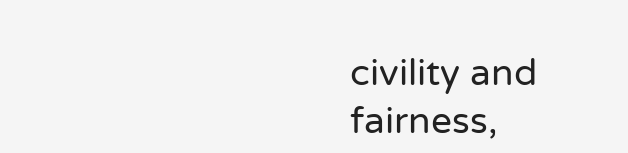civility and fairness,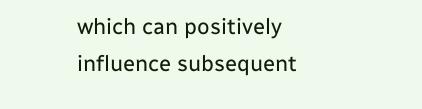which can positively influence subsequent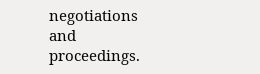negotiations and proceedings.